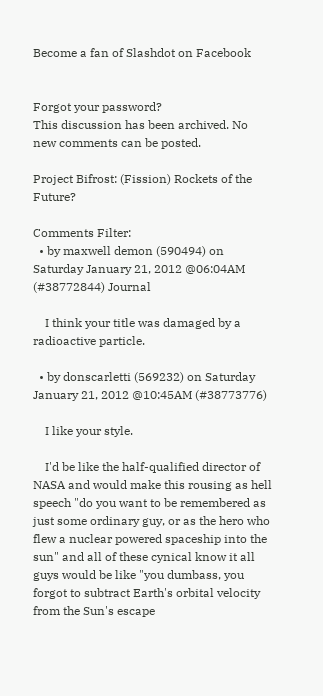Become a fan of Slashdot on Facebook


Forgot your password?
This discussion has been archived. No new comments can be posted.

Project Bifrost: (Fission) Rockets of the Future?

Comments Filter:
  • by maxwell demon (590494) on Saturday January 21, 2012 @06:04AM (#38772844) Journal

    I think your title was damaged by a radioactive particle.

  • by donscarletti (569232) on Saturday January 21, 2012 @10:45AM (#38773776)

    I like your style.

    I'd be like the half-qualified director of NASA and would make this rousing as hell speech "do you want to be remembered as just some ordinary guy, or as the hero who flew a nuclear powered spaceship into the sun" and all of these cynical know it all guys would be like "you dumbass, you forgot to subtract Earth's orbital velocity from the Sun's escape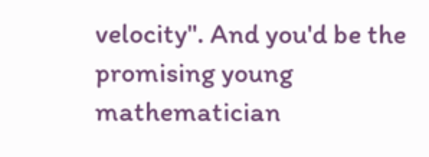velocity". And you'd be the promising young mathematician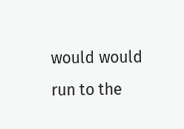would would run to the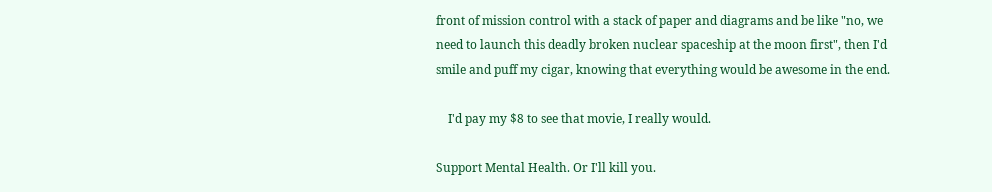front of mission control with a stack of paper and diagrams and be like "no, we need to launch this deadly broken nuclear spaceship at the moon first", then I'd smile and puff my cigar, knowing that everything would be awesome in the end.

    I'd pay my $8 to see that movie, I really would.

Support Mental Health. Or I'll kill you.